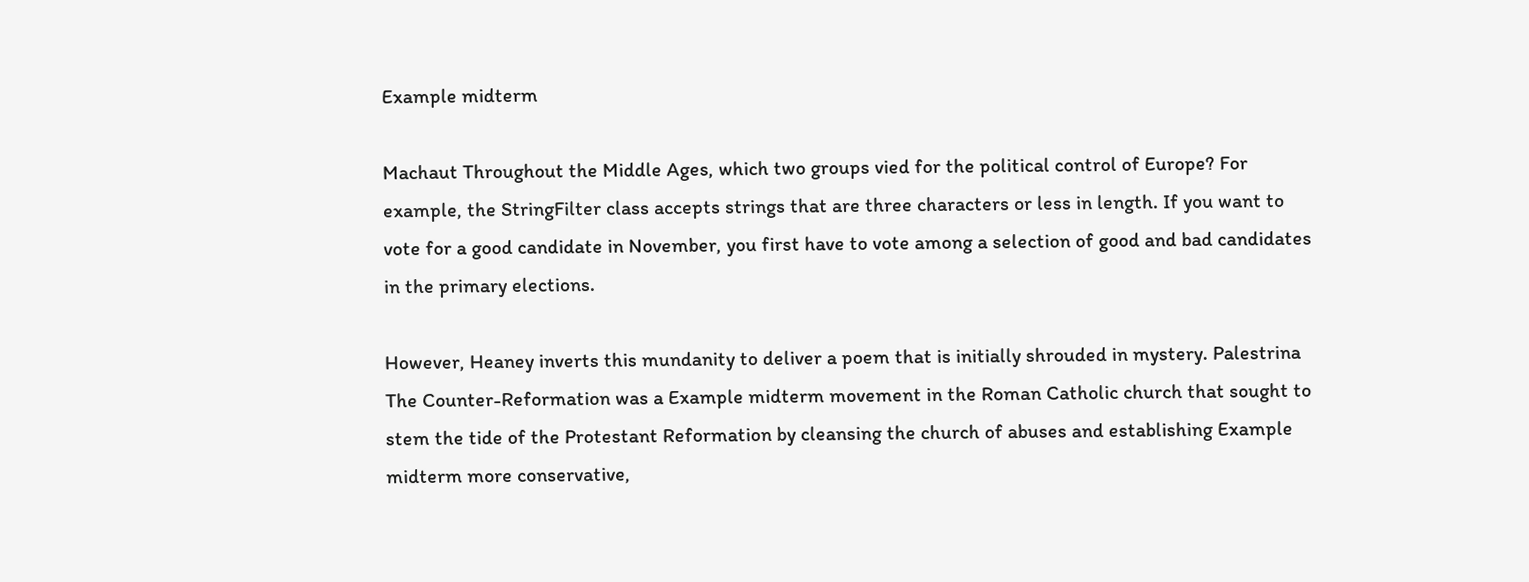Example midterm

Machaut Throughout the Middle Ages, which two groups vied for the political control of Europe? For example, the StringFilter class accepts strings that are three characters or less in length. If you want to vote for a good candidate in November, you first have to vote among a selection of good and bad candidates in the primary elections.

However, Heaney inverts this mundanity to deliver a poem that is initially shrouded in mystery. Palestrina The Counter-Reformation was a Example midterm movement in the Roman Catholic church that sought to stem the tide of the Protestant Reformation by cleansing the church of abuses and establishing Example midterm more conservative,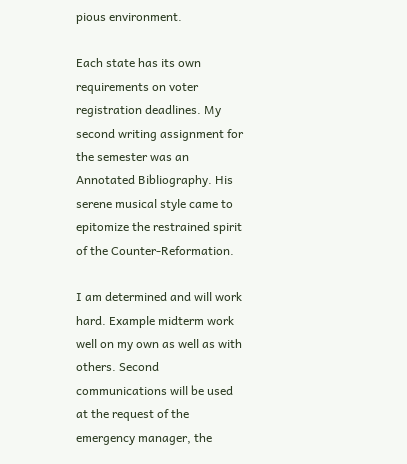pious environment.

Each state has its own requirements on voter registration deadlines. My second writing assignment for the semester was an Annotated Bibliography. His serene musical style came to epitomize the restrained spirit of the Counter-Reformation.

I am determined and will work hard. Example midterm work well on my own as well as with others. Second communications will be used at the request of the emergency manager, the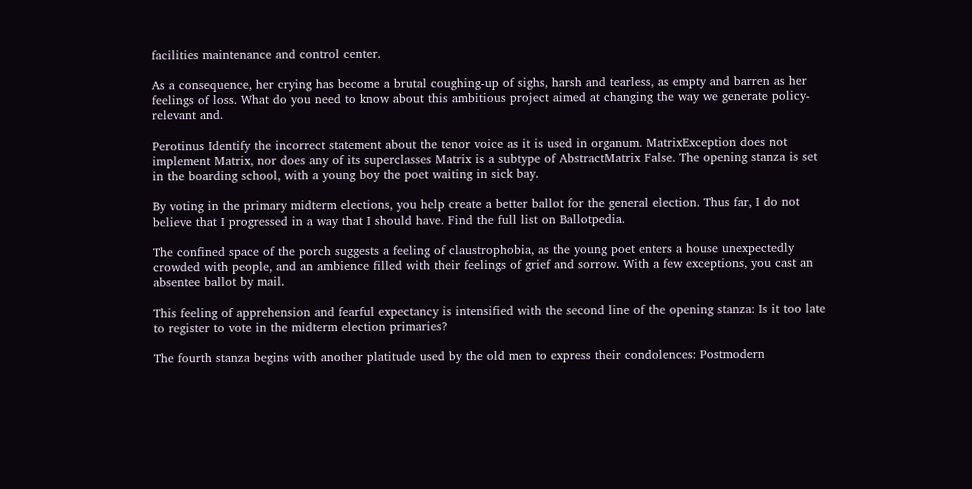facilities maintenance and control center.

As a consequence, her crying has become a brutal coughing-up of sighs, harsh and tearless, as empty and barren as her feelings of loss. What do you need to know about this ambitious project aimed at changing the way we generate policy-relevant and.

Perotinus Identify the incorrect statement about the tenor voice as it is used in organum. MatrixException does not implement Matrix, nor does any of its superclasses Matrix is a subtype of AbstractMatrix False. The opening stanza is set in the boarding school, with a young boy the poet waiting in sick bay.

By voting in the primary midterm elections, you help create a better ballot for the general election. Thus far, I do not believe that I progressed in a way that I should have. Find the full list on Ballotpedia.

The confined space of the porch suggests a feeling of claustrophobia, as the young poet enters a house unexpectedly crowded with people, and an ambience filled with their feelings of grief and sorrow. With a few exceptions, you cast an absentee ballot by mail.

This feeling of apprehension and fearful expectancy is intensified with the second line of the opening stanza: Is it too late to register to vote in the midterm election primaries?

The fourth stanza begins with another platitude used by the old men to express their condolences: Postmodern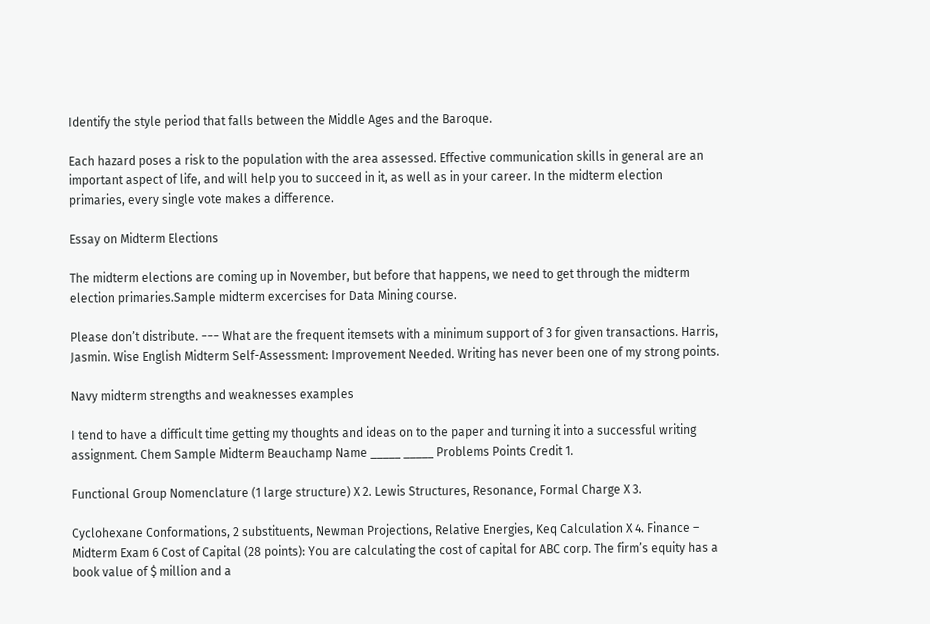Identify the style period that falls between the Middle Ages and the Baroque.

Each hazard poses a risk to the population with the area assessed. Effective communication skills in general are an important aspect of life, and will help you to succeed in it, as well as in your career. In the midterm election primaries, every single vote makes a difference.

Essay on Midterm Elections

The midterm elections are coming up in November, but before that happens, we need to get through the midterm election primaries.Sample midterm excercises for Data Mining course.

Please don’t distribute. −−− What are the frequent itemsets with a minimum support of 3 for given transactions. Harris, Jasmin. Wise English Midterm Self-Assessment: Improvement Needed. Writing has never been one of my strong points.

Navy midterm strengths and weaknesses examples

I tend to have a difficult time getting my thoughts and ideas on to the paper and turning it into a successful writing assignment. Chem Sample Midterm Beauchamp Name _____ _____ Problems Points Credit 1.

Functional Group Nomenclature (1 large structure) X 2. Lewis Structures, Resonance, Formal Charge X 3.

Cyclohexane Conformations, 2 substituents, Newman Projections, Relative Energies, Keq Calculation X 4. Finance – Midterm Exam 6 Cost of Capital (28 points): You are calculating the cost of capital for ABC corp. The firm’s equity has a book value of $ million and a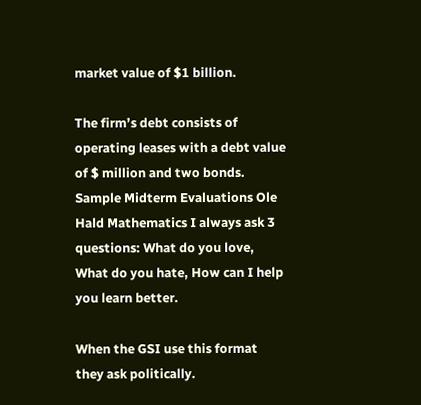market value of $1 billion.

The firm’s debt consists of operating leases with a debt value of $ million and two bonds. Sample Midterm Evaluations Ole Hald Mathematics I always ask 3 questions: What do you love, What do you hate, How can I help you learn better.

When the GSI use this format they ask politically.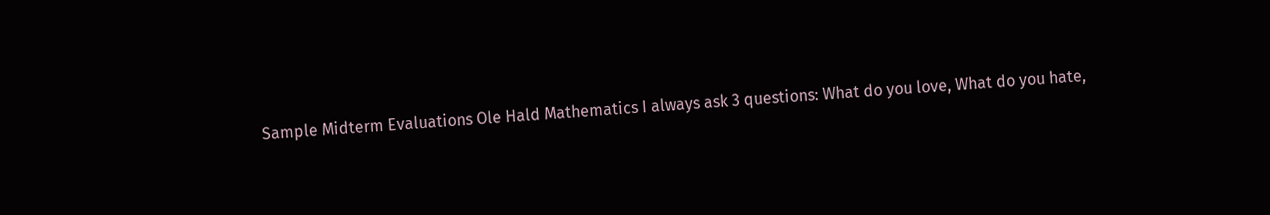Sample Midterm Evaluations Ole Hald Mathematics I always ask 3 questions: What do you love, What do you hate,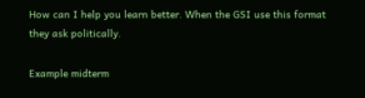How can I help you learn better. When the GSI use this format they ask politically.

Example midterm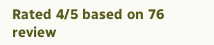Rated 4/5 based on 76 review